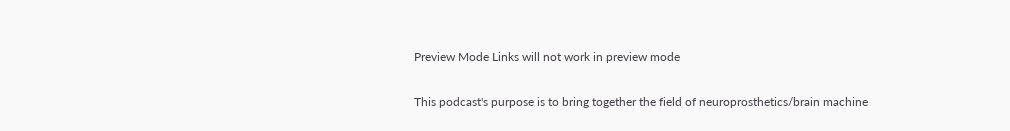Preview Mode Links will not work in preview mode

This podcast's purpose is to bring together the field of neuroprosthetics/brain machine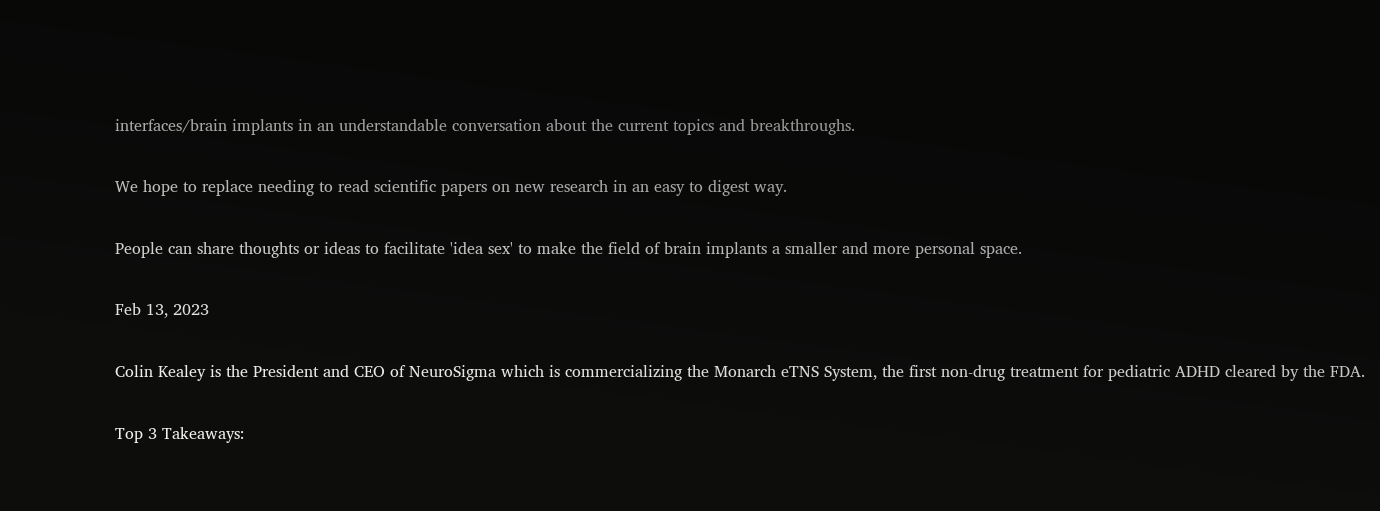interfaces/brain implants in an understandable conversation about the current topics and breakthroughs.

We hope to replace needing to read scientific papers on new research in an easy to digest way.

People can share thoughts or ideas to facilitate 'idea sex' to make the field of brain implants a smaller and more personal space.

Feb 13, 2023

Colin Kealey is the President and CEO of NeuroSigma which is commercializing the Monarch eTNS System, the first non-drug treatment for pediatric ADHD cleared by the FDA.

Top 3 Takeaways: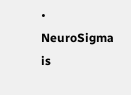• NeuroSigma is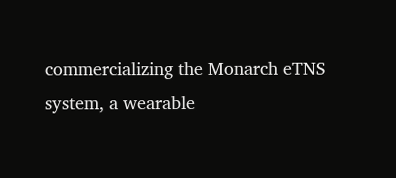commercializing the Monarch eTNS system, a wearable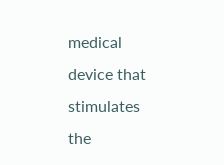medical device that stimulates the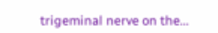trigeminal nerve on the...